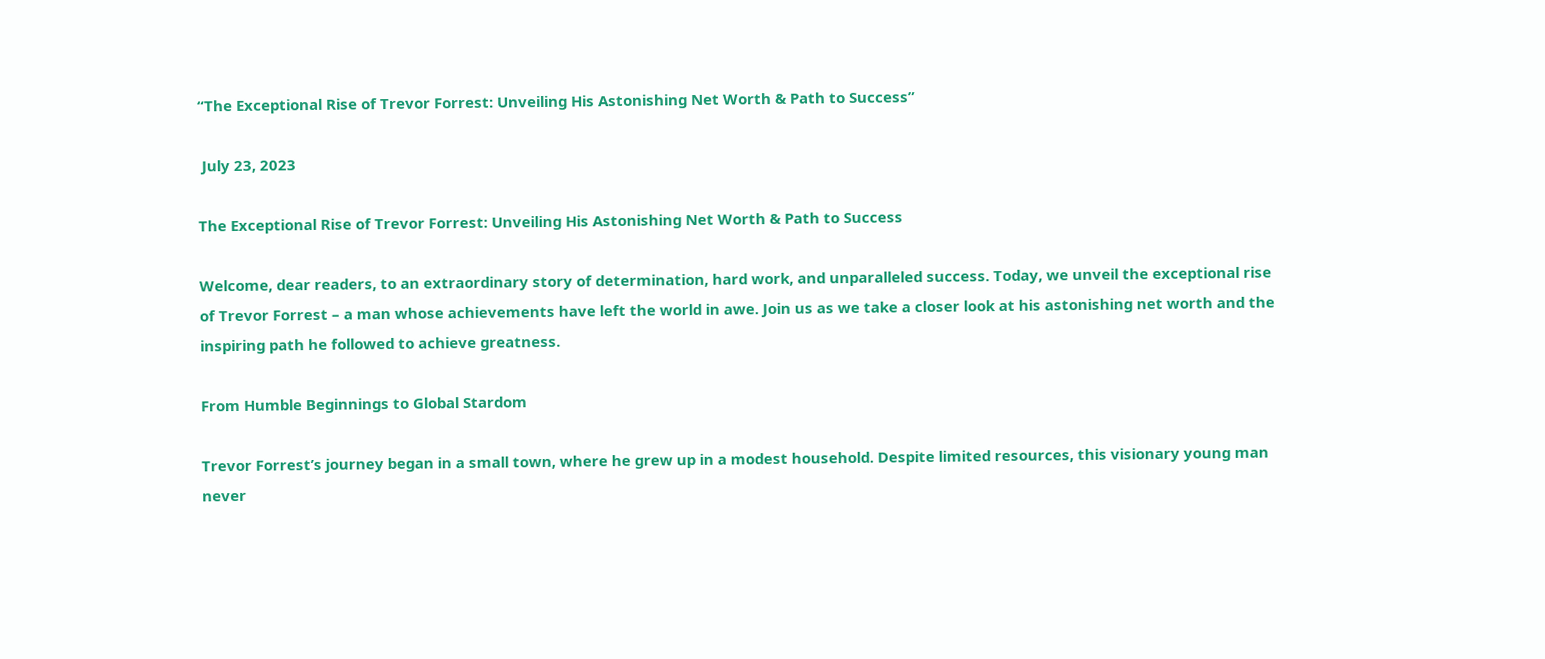“The Exceptional Rise of Trevor Forrest: Unveiling His Astonishing Net Worth & Path to Success”

 July 23, 2023

The Exceptional Rise of Trevor Forrest: Unveiling His Astonishing Net Worth & Path to Success

Welcome, dear readers, to an extraordinary story of determination, hard work, and unparalleled success. Today, we unveil the exceptional rise of Trevor Forrest – a man whose achievements have left the world in awe. Join us as we take a closer look at his astonishing net worth and the inspiring path he followed to achieve greatness.

From Humble Beginnings to Global Stardom

Trevor Forrest’s journey began in a small town, where he grew up in a modest household. Despite limited resources, this visionary young man never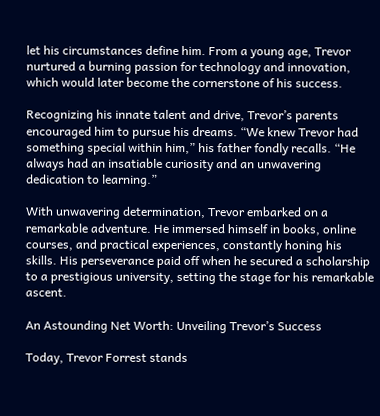let his circumstances define him. From a young age, Trevor nurtured a burning passion for technology and innovation, which would later become the cornerstone of his success.

Recognizing his innate talent and drive, Trevor’s parents encouraged him to pursue his dreams. “We knew Trevor had something special within him,” his father fondly recalls. “He always had an insatiable curiosity and an unwavering dedication to learning.”

With unwavering determination, Trevor embarked on a remarkable adventure. He immersed himself in books, online courses, and practical experiences, constantly honing his skills. His perseverance paid off when he secured a scholarship to a prestigious university, setting the stage for his remarkable ascent.

An Astounding Net Worth: Unveiling Trevor’s Success

Today, Trevor Forrest stands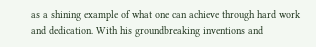as a shining example of what one can achieve through hard work and dedication. With his groundbreaking inventions and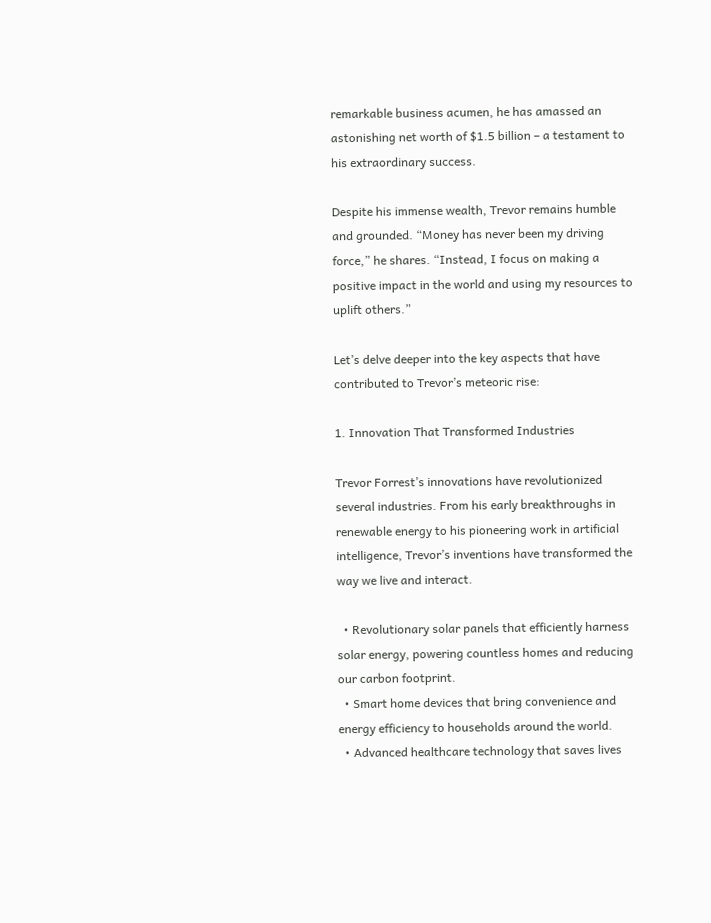remarkable business acumen, he has amassed an astonishing net worth of $1.5 billion – a testament to his extraordinary success.

Despite his immense wealth, Trevor remains humble and grounded. “Money has never been my driving force,” he shares. “Instead, I focus on making a positive impact in the world and using my resources to uplift others.”

Let’s delve deeper into the key aspects that have contributed to Trevor’s meteoric rise:

1. Innovation That Transformed Industries

Trevor Forrest’s innovations have revolutionized several industries. From his early breakthroughs in renewable energy to his pioneering work in artificial intelligence, Trevor’s inventions have transformed the way we live and interact.

  • Revolutionary solar panels that efficiently harness solar energy, powering countless homes and reducing our carbon footprint.
  • Smart home devices that bring convenience and energy efficiency to households around the world.
  • Advanced healthcare technology that saves lives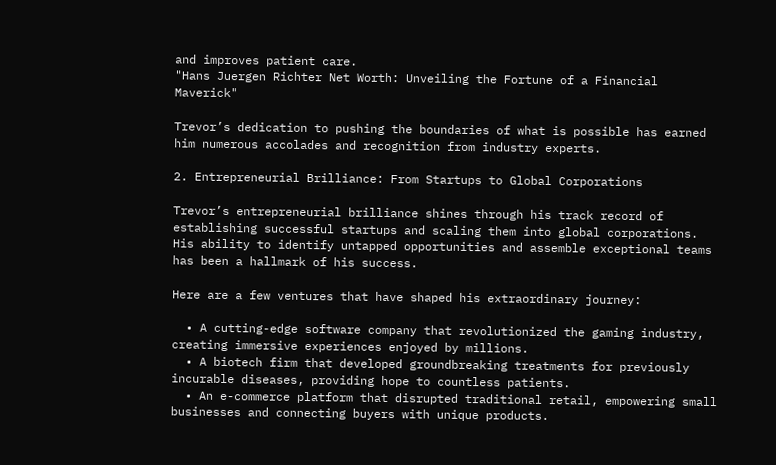and improves patient care.
"Hans Juergen Richter Net Worth: Unveiling the Fortune of a Financial Maverick"

Trevor’s dedication to pushing the boundaries of what is possible has earned him numerous accolades and recognition from industry experts.

2. Entrepreneurial Brilliance: From Startups to Global Corporations

Trevor’s entrepreneurial brilliance shines through his track record of establishing successful startups and scaling them into global corporations. His ability to identify untapped opportunities and assemble exceptional teams has been a hallmark of his success.

Here are a few ventures that have shaped his extraordinary journey:

  • A cutting-edge software company that revolutionized the gaming industry, creating immersive experiences enjoyed by millions.
  • A biotech firm that developed groundbreaking treatments for previously incurable diseases, providing hope to countless patients.
  • An e-commerce platform that disrupted traditional retail, empowering small businesses and connecting buyers with unique products.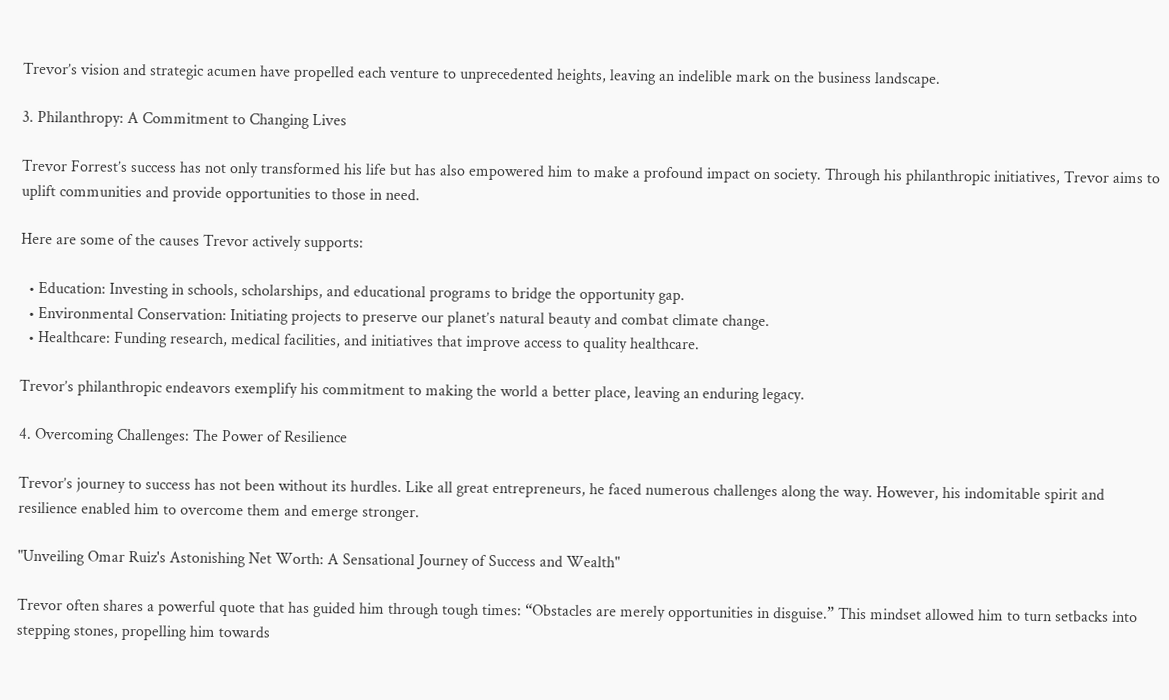Trevor’s vision and strategic acumen have propelled each venture to unprecedented heights, leaving an indelible mark on the business landscape.

3. Philanthropy: A Commitment to Changing Lives

Trevor Forrest’s success has not only transformed his life but has also empowered him to make a profound impact on society. Through his philanthropic initiatives, Trevor aims to uplift communities and provide opportunities to those in need.

Here are some of the causes Trevor actively supports:

  • Education: Investing in schools, scholarships, and educational programs to bridge the opportunity gap.
  • Environmental Conservation: Initiating projects to preserve our planet’s natural beauty and combat climate change.
  • Healthcare: Funding research, medical facilities, and initiatives that improve access to quality healthcare.

Trevor’s philanthropic endeavors exemplify his commitment to making the world a better place, leaving an enduring legacy.

4. Overcoming Challenges: The Power of Resilience

Trevor’s journey to success has not been without its hurdles. Like all great entrepreneurs, he faced numerous challenges along the way. However, his indomitable spirit and resilience enabled him to overcome them and emerge stronger.

"Unveiling Omar Ruiz's Astonishing Net Worth: A Sensational Journey of Success and Wealth"

Trevor often shares a powerful quote that has guided him through tough times: “Obstacles are merely opportunities in disguise.” This mindset allowed him to turn setbacks into stepping stones, propelling him towards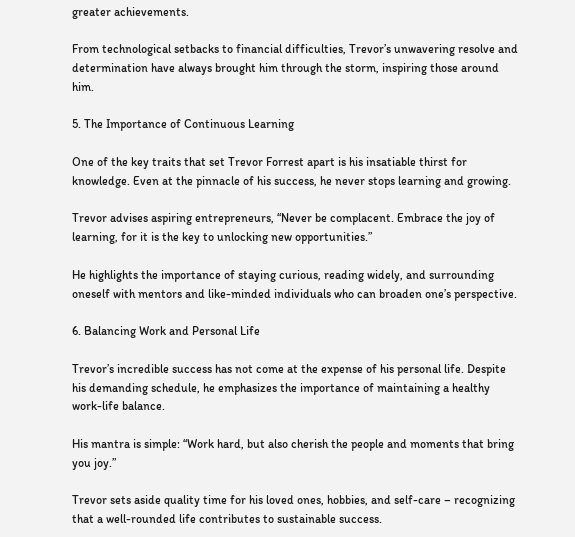greater achievements.

From technological setbacks to financial difficulties, Trevor’s unwavering resolve and determination have always brought him through the storm, inspiring those around him.

5. The Importance of Continuous Learning

One of the key traits that set Trevor Forrest apart is his insatiable thirst for knowledge. Even at the pinnacle of his success, he never stops learning and growing.

Trevor advises aspiring entrepreneurs, “Never be complacent. Embrace the joy of learning, for it is the key to unlocking new opportunities.”

He highlights the importance of staying curious, reading widely, and surrounding oneself with mentors and like-minded individuals who can broaden one’s perspective.

6. Balancing Work and Personal Life

Trevor’s incredible success has not come at the expense of his personal life. Despite his demanding schedule, he emphasizes the importance of maintaining a healthy work-life balance.

His mantra is simple: “Work hard, but also cherish the people and moments that bring you joy.”

Trevor sets aside quality time for his loved ones, hobbies, and self-care – recognizing that a well-rounded life contributes to sustainable success.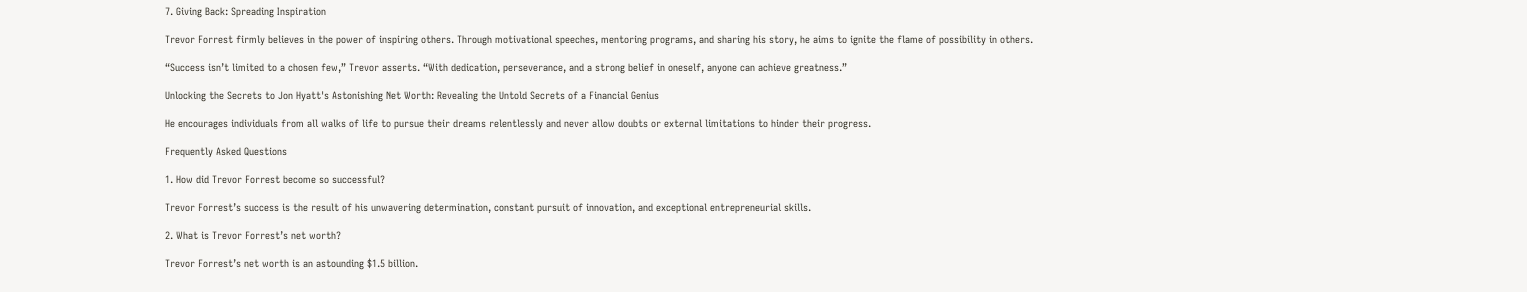7. Giving Back: Spreading Inspiration

Trevor Forrest firmly believes in the power of inspiring others. Through motivational speeches, mentoring programs, and sharing his story, he aims to ignite the flame of possibility in others.

“Success isn’t limited to a chosen few,” Trevor asserts. “With dedication, perseverance, and a strong belief in oneself, anyone can achieve greatness.”

Unlocking the Secrets to Jon Hyatt's Astonishing Net Worth: Revealing the Untold Secrets of a Financial Genius

He encourages individuals from all walks of life to pursue their dreams relentlessly and never allow doubts or external limitations to hinder their progress.

Frequently Asked Questions

1. How did Trevor Forrest become so successful?

Trevor Forrest’s success is the result of his unwavering determination, constant pursuit of innovation, and exceptional entrepreneurial skills.

2. What is Trevor Forrest’s net worth?

Trevor Forrest’s net worth is an astounding $1.5 billion.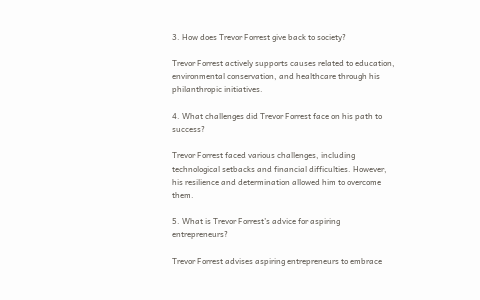3. How does Trevor Forrest give back to society?

Trevor Forrest actively supports causes related to education, environmental conservation, and healthcare through his philanthropic initiatives.

4. What challenges did Trevor Forrest face on his path to success?

Trevor Forrest faced various challenges, including technological setbacks and financial difficulties. However, his resilience and determination allowed him to overcome them.

5. What is Trevor Forrest’s advice for aspiring entrepreneurs?

Trevor Forrest advises aspiring entrepreneurs to embrace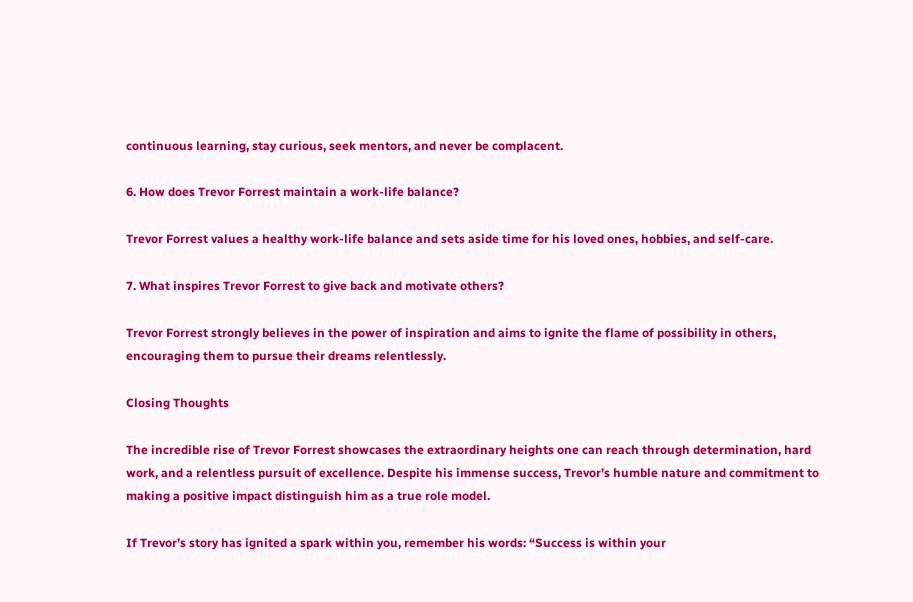continuous learning, stay curious, seek mentors, and never be complacent.

6. How does Trevor Forrest maintain a work-life balance?

Trevor Forrest values a healthy work-life balance and sets aside time for his loved ones, hobbies, and self-care.

7. What inspires Trevor Forrest to give back and motivate others?

Trevor Forrest strongly believes in the power of inspiration and aims to ignite the flame of possibility in others, encouraging them to pursue their dreams relentlessly.

Closing Thoughts

The incredible rise of Trevor Forrest showcases the extraordinary heights one can reach through determination, hard work, and a relentless pursuit of excellence. Despite his immense success, Trevor’s humble nature and commitment to making a positive impact distinguish him as a true role model.

If Trevor’s story has ignited a spark within you, remember his words: “Success is within your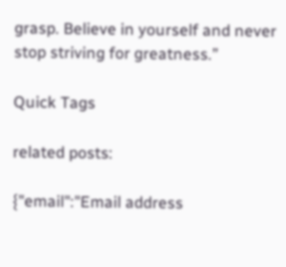grasp. Believe in yourself and never stop striving for greatness.”

Quick Tags

related posts:

{"email":"Email address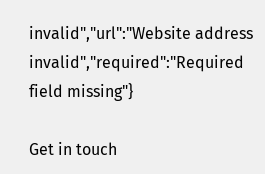invalid","url":"Website address invalid","required":"Required field missing"}

Get in touch